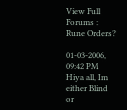View Full Forums : Rune Orders?

01-03-2006, 09:42 PM
Hiya all, Im either Blind or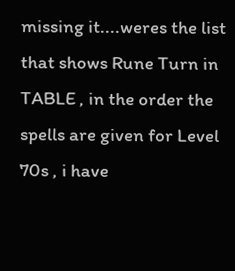missing it....weres the list that shows Rune Turn in TABLE , in the order the spells are given for Level 70s , i have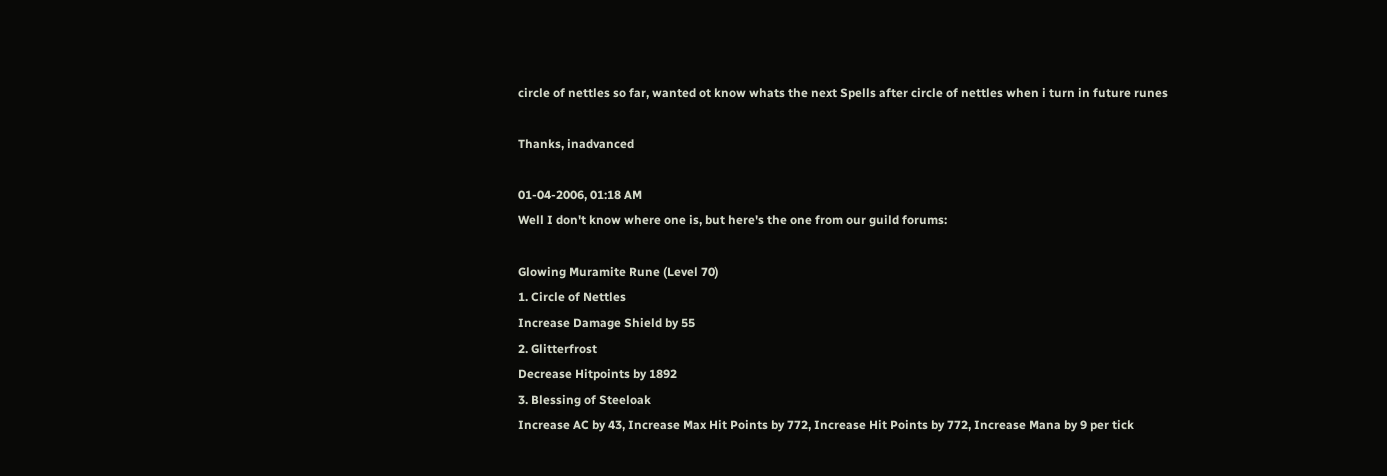circle of nettles so far, wanted ot know whats the next Spells after circle of nettles when i turn in future runes

Thanks, inadvanced

01-04-2006, 01:18 AM
Well I don't know where one is, but here's the one from our guild forums:

Glowing Muramite Rune (Level 70)
1. Circle of Nettles
Increase Damage Shield by 55
2. Glitterfrost
Decrease Hitpoints by 1892
3. Blessing of Steeloak
Increase AC by 43, Increase Max Hit Points by 772, Increase Hit Points by 772, Increase Mana by 9 per tick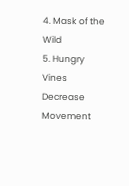4. Mask of the Wild
5. Hungry Vines
Decrease Movement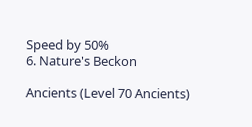Speed by 50%
6. Nature's Beckon

Ancients (Level 70 Ancients)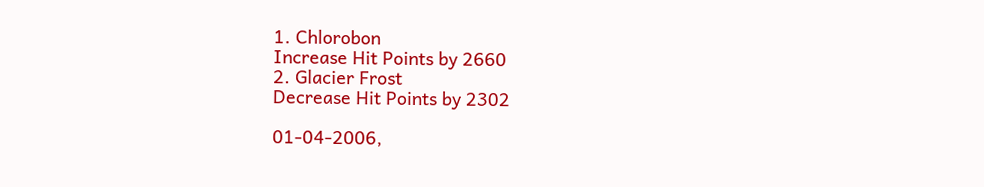1. Chlorobon
Increase Hit Points by 2660
2. Glacier Frost
Decrease Hit Points by 2302

01-04-2006,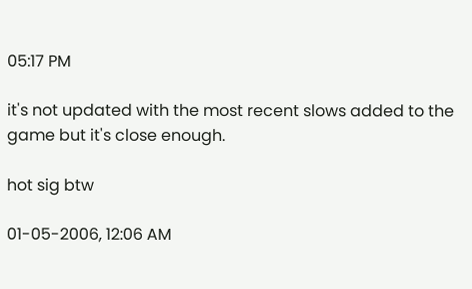05:17 PM

it's not updated with the most recent slows added to the game but it's close enough.

hot sig btw

01-05-2006, 12:06 AM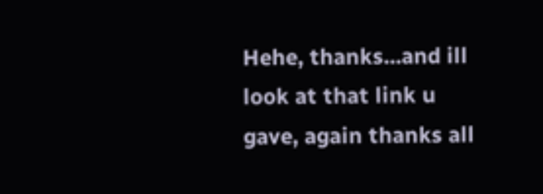Hehe, thanks...and ill look at that link u gave, again thanks all